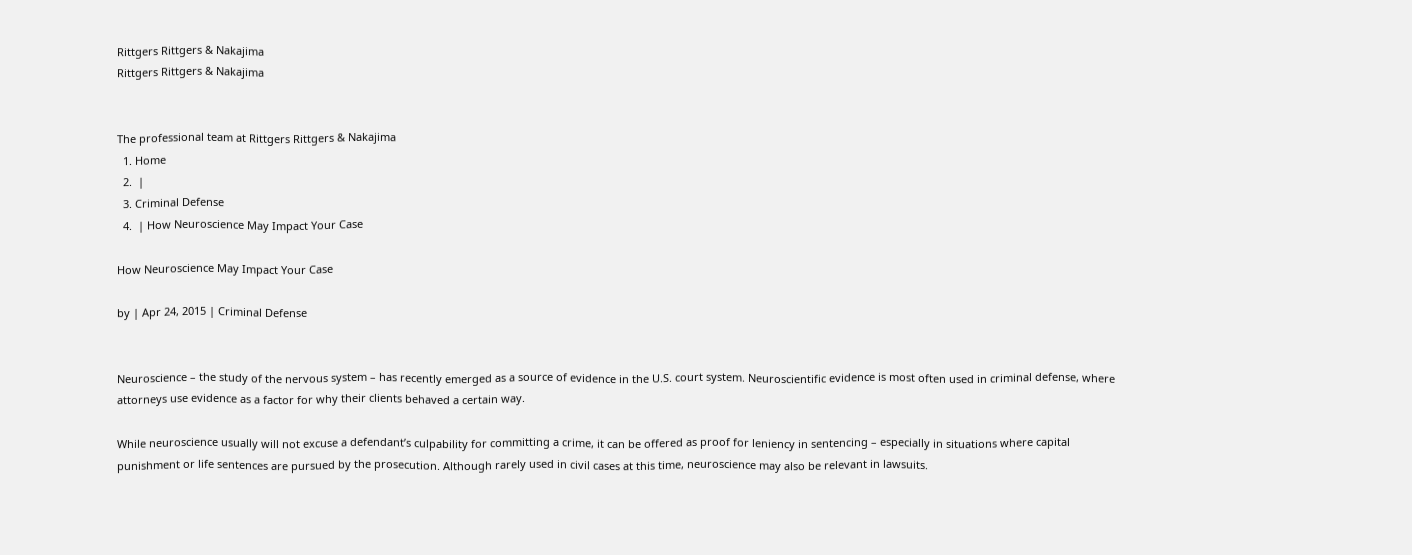Rittgers Rittgers & Nakajima
Rittgers Rittgers & Nakajima


The professional team at Rittgers Rittgers & Nakajima
  1. Home
  2.  |
  3. Criminal Defense
  4.  | How Neuroscience May Impact Your Case

How Neuroscience May Impact Your Case

by | Apr 24, 2015 | Criminal Defense


Neuroscience – the study of the nervous system – has recently emerged as a source of evidence in the U.S. court system. Neuroscientific evidence is most often used in criminal defense, where attorneys use evidence as a factor for why their clients behaved a certain way.

While neuroscience usually will not excuse a defendant’s culpability for committing a crime, it can be offered as proof for leniency in sentencing – especially in situations where capital punishment or life sentences are pursued by the prosecution. Although rarely used in civil cases at this time, neuroscience may also be relevant in lawsuits.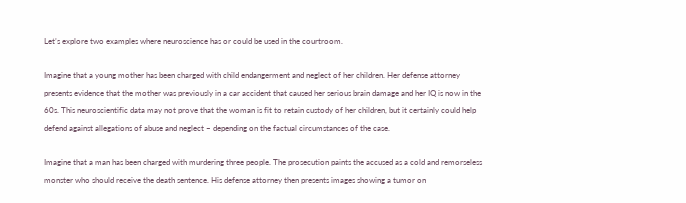Let’s explore two examples where neuroscience has or could be used in the courtroom.

Imagine that a young mother has been charged with child endangerment and neglect of her children. Her defense attorney presents evidence that the mother was previously in a car accident that caused her serious brain damage and her IQ is now in the 60s. This neuroscientific data may not prove that the woman is fit to retain custody of her children, but it certainly could help defend against allegations of abuse and neglect – depending on the factual circumstances of the case.

Imagine that a man has been charged with murdering three people. The prosecution paints the accused as a cold and remorseless monster who should receive the death sentence. His defense attorney then presents images showing a tumor on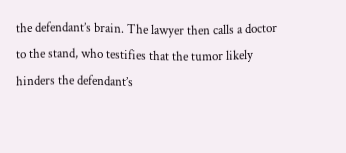the defendant’s brain. The lawyer then calls a doctor to the stand, who testifies that the tumor likely hinders the defendant’s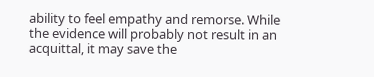ability to feel empathy and remorse. While the evidence will probably not result in an acquittal, it may save the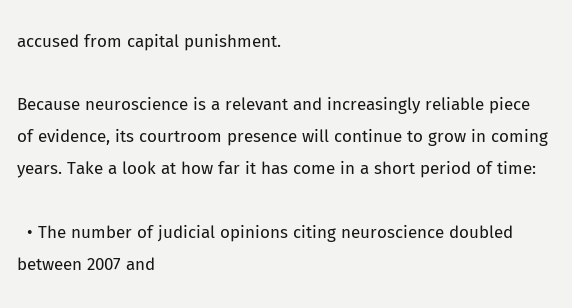accused from capital punishment.

Because neuroscience is a relevant and increasingly reliable piece of evidence, its courtroom presence will continue to grow in coming years. Take a look at how far it has come in a short period of time:

  • The number of judicial opinions citing neuroscience doubled between 2007 and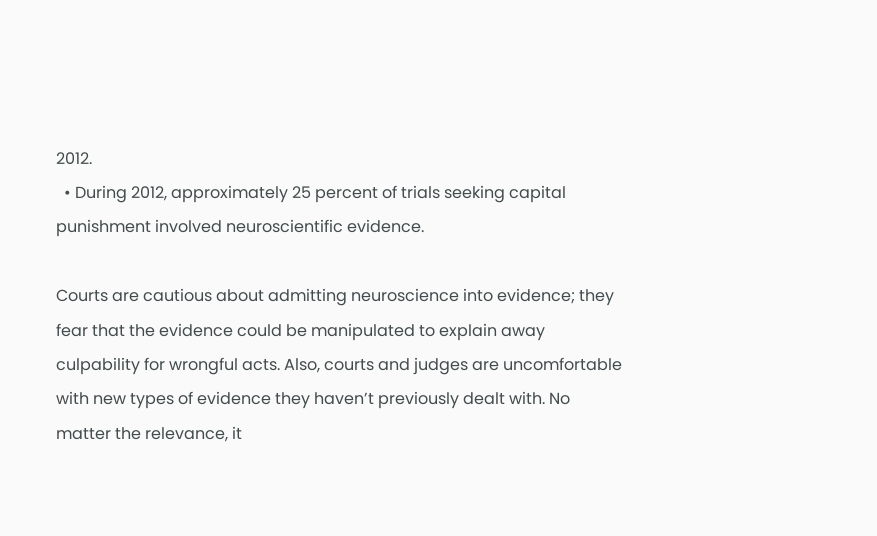2012.
  • During 2012, approximately 25 percent of trials seeking capital punishment involved neuroscientific evidence.

Courts are cautious about admitting neuroscience into evidence; they fear that the evidence could be manipulated to explain away culpability for wrongful acts. Also, courts and judges are uncomfortable with new types of evidence they haven’t previously dealt with. No matter the relevance, it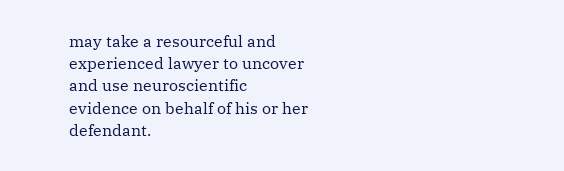may take a resourceful and experienced lawyer to uncover and use neuroscientific evidence on behalf of his or her defendant.